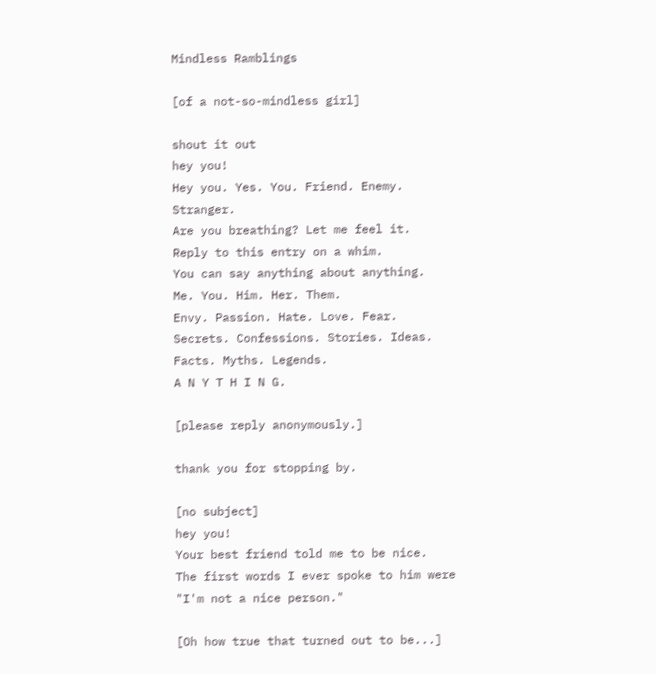Mindless Ramblings

[of a not-so-mindless girl]

shout it out
hey you!
Hey you. Yes. You. Friend. Enemy. Stranger.
Are you breathing? Let me feel it.
Reply to this entry on a whim.
You can say anything about anything.
Me. You. Him. Her. Them.
Envy. Passion. Hate. Love. Fear.
Secrets. Confessions. Stories. Ideas.
Facts. Myths. Legends.
A N Y T H I N G.

[please reply anonymously.]

thank you for stopping by.

[no subject]
hey you!
Your best friend told me to be nice.  The first words I ever spoke to him were "I'm not a nice person."

[Oh how true that turned out to be...]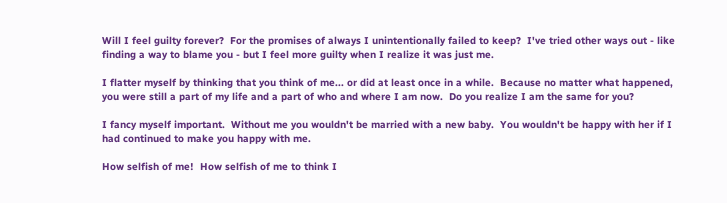Will I feel guilty forever?  For the promises of always I unintentionally failed to keep?  I've tried other ways out - like finding a way to blame you - but I feel more guilty when I realize it was just me.

I flatter myself by thinking that you think of me... or did at least once in a while.  Because no matter what happened, you were still a part of my life and a part of who and where I am now.  Do you realize I am the same for you?

I fancy myself important.  Without me you wouldn't be married with a new baby.  You wouldn't be happy with her if I had continued to make you happy with me.

How selfish of me!  How selfish of me to think I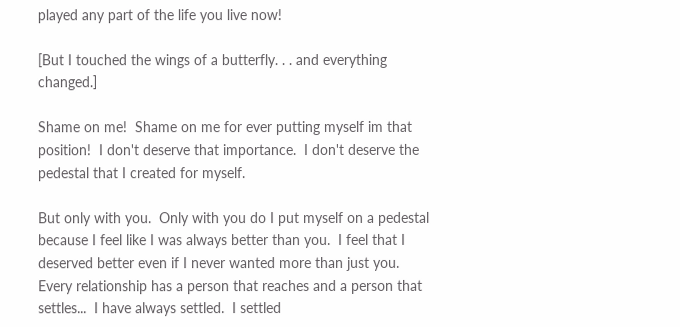played any part of the life you live now!

[But I touched the wings of a butterfly. . . and everything changed.]

Shame on me!  Shame on me for ever putting myself im that position!  I don't deserve that importance.  I don't deserve the pedestal that I created for myself.

But only with you.  Only with you do I put myself on a pedestal because I feel like I was always better than you.  I feel that I deserved better even if I never wanted more than just you.  Every relationship has a person that reaches and a person that settles...  I have always settled.  I settled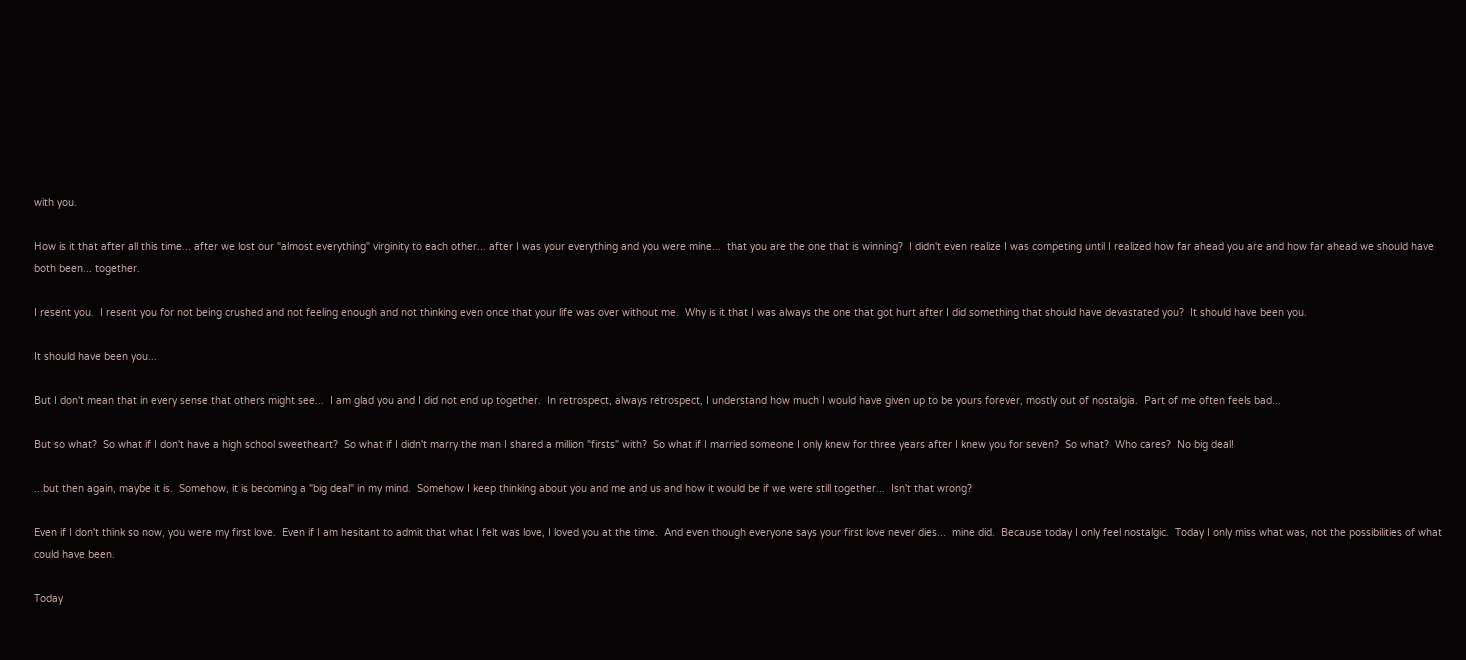with you.

How is it that after all this time... after we lost our "almost everything" virginity to each other... after I was your everything and you were mine...  that you are the one that is winning?  I didn't even realize I was competing until I realized how far ahead you are and how far ahead we should have both been... together.

I resent you.  I resent you for not being crushed and not feeling enough and not thinking even once that your life was over without me.  Why is it that I was always the one that got hurt after I did something that should have devastated you?  It should have been you.

It should have been you...

But I don't mean that in every sense that others might see...  I am glad you and I did not end up together.  In retrospect, always retrospect, I understand how much I would have given up to be yours forever, mostly out of nostalgia.  Part of me often feels bad...

But so what?  So what if I don't have a high school sweetheart?  So what if I didn't marry the man I shared a million "firsts" with?  So what if I married someone I only knew for three years after I knew you for seven?  So what?  Who cares?  No big deal!

...but then again, maybe it is.  Somehow, it is becoming a "big deal" in my mind.  Somehow I keep thinking about you and me and us and how it would be if we were still together...  Isn't that wrong?

Even if I don't think so now, you were my first love.  Even if I am hesitant to admit that what I felt was love, I loved you at the time.  And even though everyone says your first love never dies...  mine did.  Because today I only feel nostalgic.  Today I only miss what was, not the possibilities of what could have been.

Today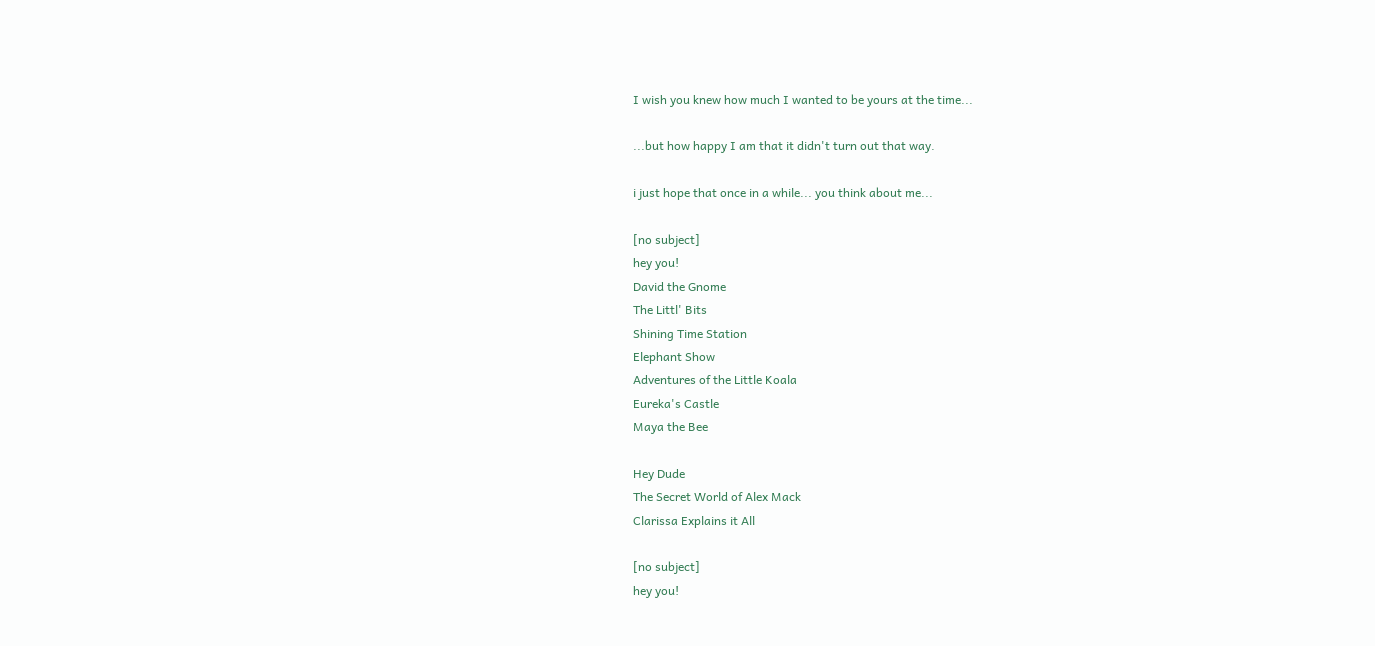I wish you knew how much I wanted to be yours at the time...

...but how happy I am that it didn't turn out that way.

i just hope that once in a while... you think about me...

[no subject]
hey you!
David the Gnome
The Littl' Bits
Shining Time Station
Elephant Show
Adventures of the Little Koala
Eureka's Castle
Maya the Bee

Hey Dude
The Secret World of Alex Mack
Clarissa Explains it All

[no subject]
hey you!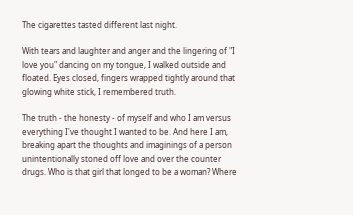The cigarettes tasted different last night.

With tears and laughter and anger and the lingering of "I love you" dancing on my tongue, I walked outside and floated. Eyes closed, fingers wrapped tightly around that glowing white stick, I remembered truth.

The truth - the honesty - of myself and who I am versus everything I've thought I wanted to be. And here I am, breaking apart the thoughts and imaginings of a person unintentionally stoned off love and over the counter drugs. Who is that girl that longed to be a woman? Where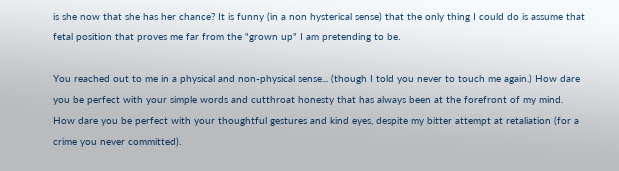is she now that she has her chance? It is funny (in a non hysterical sense) that the only thing I could do is assume that fetal position that proves me far from the "grown up" I am pretending to be.

You reached out to me in a physical and non-physical sense... (though I told you never to touch me again.) How dare you be perfect with your simple words and cutthroat honesty that has always been at the forefront of my mind. How dare you be perfect with your thoughtful gestures and kind eyes, despite my bitter attempt at retaliation (for a crime you never committed).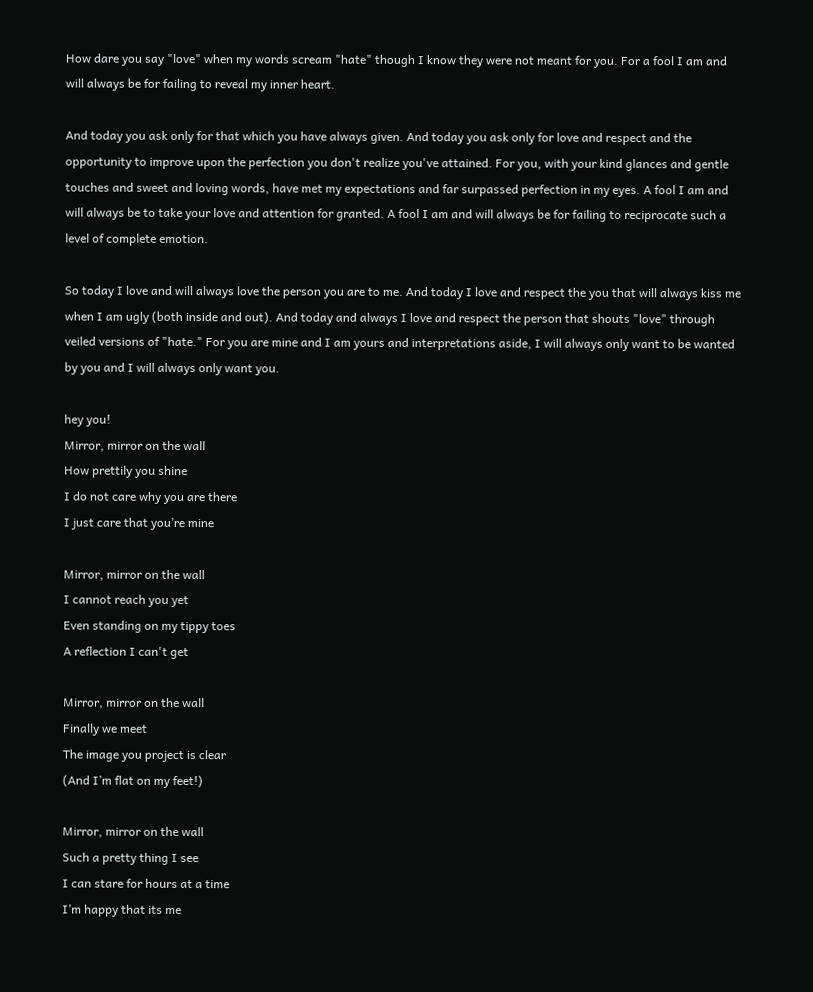How dare you say "love" when my words scream "hate" though I know they were not meant for you. For a fool I am and will always be for failing to reveal my inner heart.

And today you ask only for that which you have always given. And today you ask only for love and respect and the opportunity to improve upon the perfection you don't realize you've attained. For you, with your kind glances and gentle touches and sweet and loving words, have met my expectations and far surpassed perfection in my eyes. A fool I am and will always be to take your love and attention for granted. A fool I am and will always be for failing to reciprocate such a level of complete emotion.

So today I love and will always love the person you are to me. And today I love and respect the you that will always kiss me when I am ugly (both inside and out). And today and always I love and respect the person that shouts "love" through veiled versions of "hate." For you are mine and I am yours and interpretations aside, I will always only want to be wanted by you and I will always only want you.

hey you!
Mirror, mirror on the wall
How prettily you shine
I do not care why you are there
I just care that you’re mine

Mirror, mirror on the wall
I cannot reach you yet
Even standing on my tippy toes
A reflection I can't get

Mirror, mirror on the wall
Finally we meet
The image you project is clear
(And I’m flat on my feet!)

Mirror, mirror on the wall
Such a pretty thing I see
I can stare for hours at a time
I’m happy that its me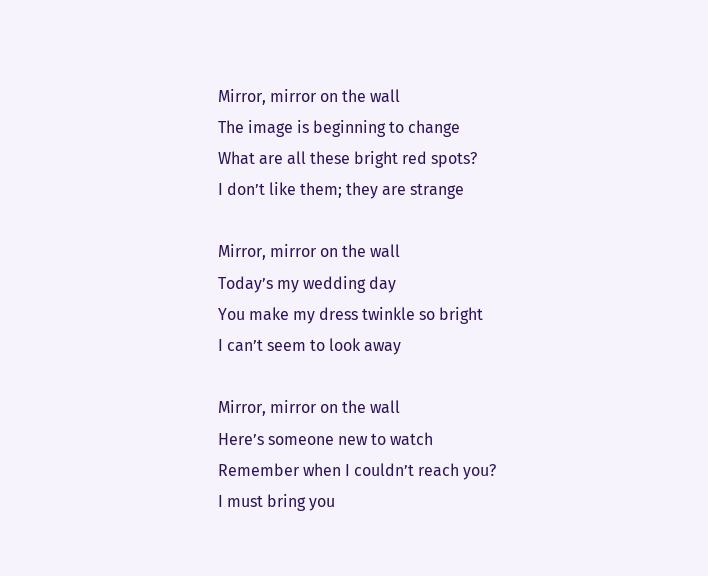Mirror, mirror on the wall
The image is beginning to change
What are all these bright red spots?
I don’t like them; they are strange

Mirror, mirror on the wall
Today’s my wedding day
You make my dress twinkle so bright
I can’t seem to look away

Mirror, mirror on the wall
Here’s someone new to watch
Remember when I couldn’t reach you?
I must bring you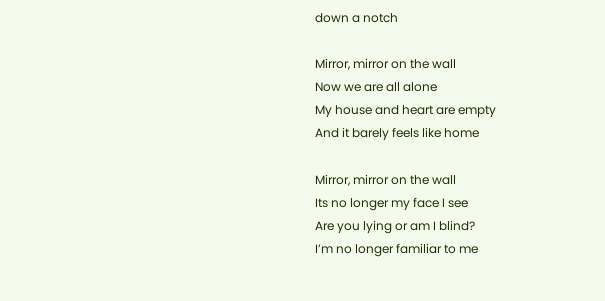down a notch

Mirror, mirror on the wall
Now we are all alone
My house and heart are empty
And it barely feels like home

Mirror, mirror on the wall
Its no longer my face I see
Are you lying or am I blind?
I’m no longer familiar to me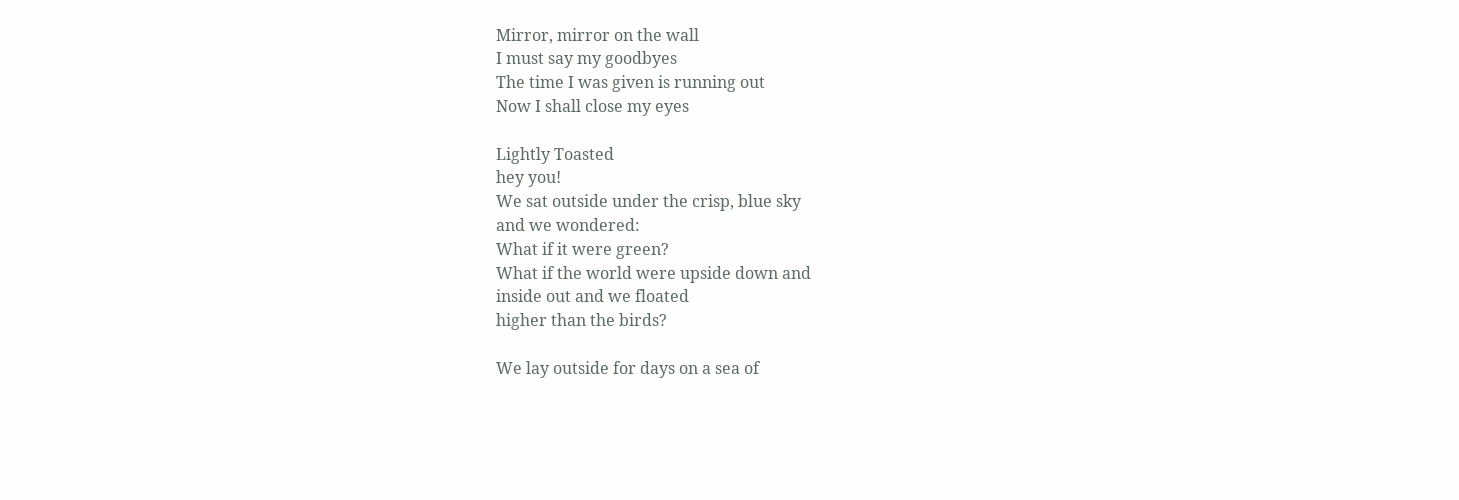Mirror, mirror on the wall
I must say my goodbyes
The time I was given is running out
Now I shall close my eyes

Lightly Toasted
hey you!
We sat outside under the crisp, blue sky
and we wondered:
What if it were green?
What if the world were upside down and
inside out and we floated
higher than the birds?

We lay outside for days on a sea of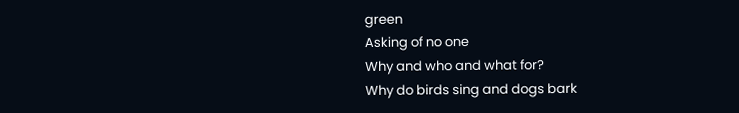green
Asking of no one
Why and who and what for?
Why do birds sing and dogs bark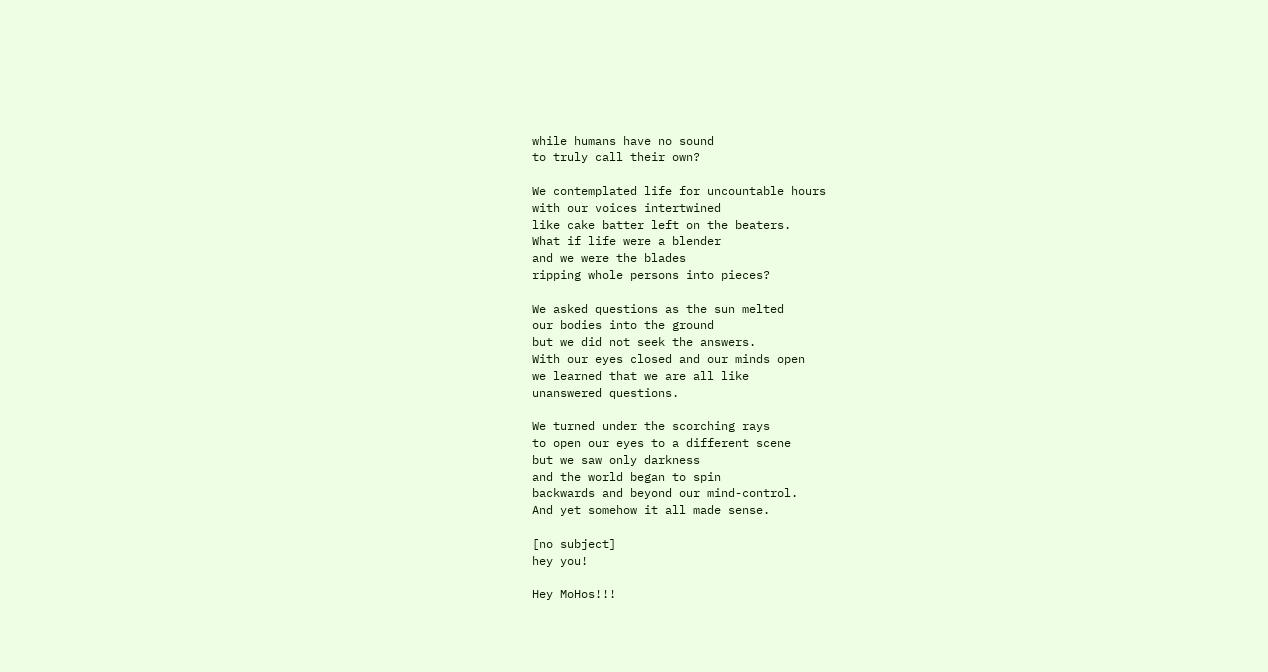while humans have no sound
to truly call their own?

We contemplated life for uncountable hours
with our voices intertwined
like cake batter left on the beaters.
What if life were a blender
and we were the blades
ripping whole persons into pieces?

We asked questions as the sun melted
our bodies into the ground
but we did not seek the answers.
With our eyes closed and our minds open
we learned that we are all like
unanswered questions.

We turned under the scorching rays
to open our eyes to a different scene
but we saw only darkness
and the world began to spin
backwards and beyond our mind-control.
And yet somehow it all made sense.

[no subject]
hey you!

Hey MoHos!!!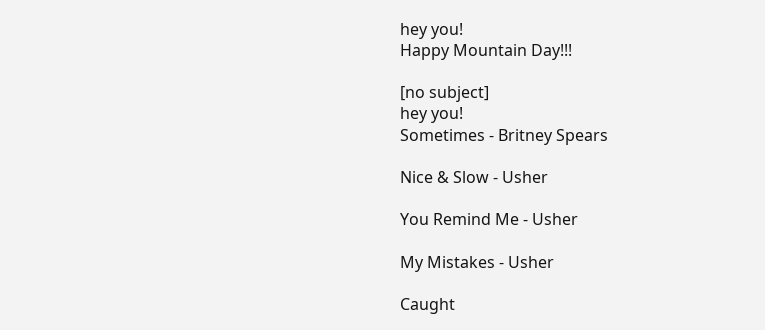hey you!
Happy Mountain Day!!!

[no subject]
hey you!
Sometimes - Britney Spears

Nice & Slow - Usher

You Remind Me - Usher

My Mistakes - Usher

Caught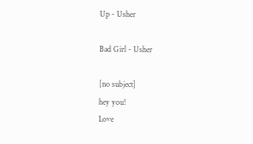Up - Usher

Bad Girl - Usher

[no subject]
hey you!
Love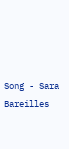Song - Sara Bareilles